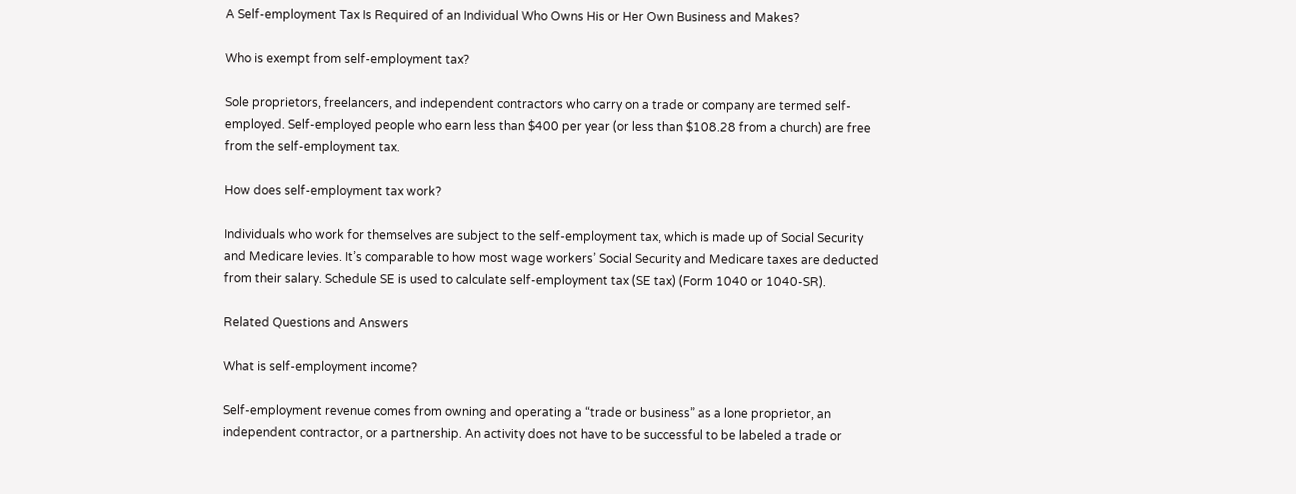A Self-employment Tax Is Required of an Individual Who Owns His or Her Own Business and Makes?

Who is exempt from self-employment tax?

Sole proprietors, freelancers, and independent contractors who carry on a trade or company are termed self-employed. Self-employed people who earn less than $400 per year (or less than $108.28 from a church) are free from the self-employment tax.

How does self-employment tax work?

Individuals who work for themselves are subject to the self-employment tax, which is made up of Social Security and Medicare levies. It’s comparable to how most wage workers’ Social Security and Medicare taxes are deducted from their salary. Schedule SE is used to calculate self-employment tax (SE tax) (Form 1040 or 1040-SR).

Related Questions and Answers

What is self-employment income?

Self-employment revenue comes from owning and operating a “trade or business” as a lone proprietor, an independent contractor, or a partnership. An activity does not have to be successful to be labeled a trade or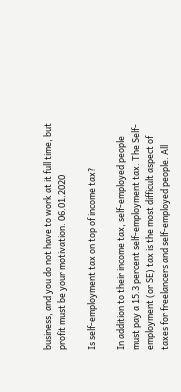business, and you do not have to work at it full time, but profit must be your motivation. 06.01.2020

Is self-employment tax on top of income tax?

In addition to their income tax, self-employed people must pay a 15.3 percent self-employment tax. The Self-employment (or SE) tax is the most difficult aspect of taxes for freelancers and self-employed people. All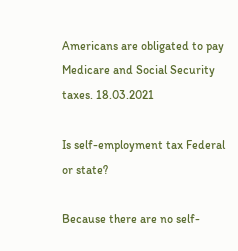Americans are obligated to pay Medicare and Social Security taxes. 18.03.2021

Is self-employment tax Federal or state?

Because there are no self-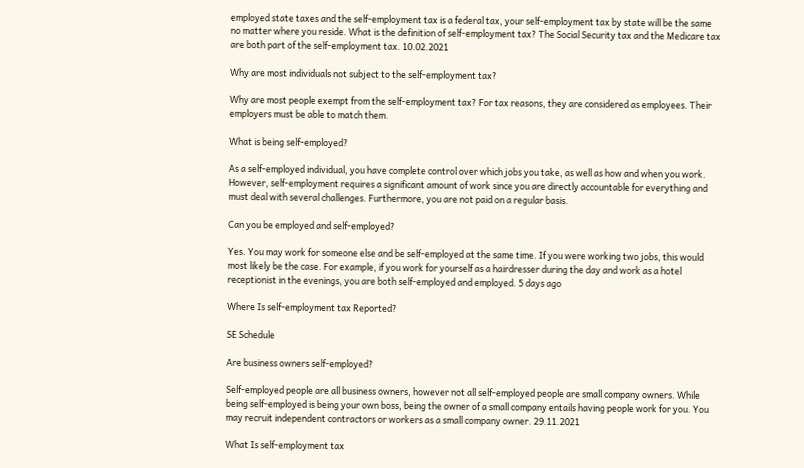employed state taxes and the self-employment tax is a federal tax, your self-employment tax by state will be the same no matter where you reside. What is the definition of self-employment tax? The Social Security tax and the Medicare tax are both part of the self-employment tax. 10.02.2021

Why are most individuals not subject to the self-employment tax?

Why are most people exempt from the self-employment tax? For tax reasons, they are considered as employees. Their employers must be able to match them.

What is being self-employed?

As a self-employed individual, you have complete control over which jobs you take, as well as how and when you work. However, self-employment requires a significant amount of work since you are directly accountable for everything and must deal with several challenges. Furthermore, you are not paid on a regular basis.

Can you be employed and self-employed?

Yes. You may work for someone else and be self-employed at the same time. If you were working two jobs, this would most likely be the case. For example, if you work for yourself as a hairdresser during the day and work as a hotel receptionist in the evenings, you are both self-employed and employed. 5 days ago

Where Is self-employment tax Reported?

SE Schedule

Are business owners self-employed?

Self-employed people are all business owners, however not all self-employed people are small company owners. While being self-employed is being your own boss, being the owner of a small company entails having people work for you. You may recruit independent contractors or workers as a small company owner. 29.11.2021

What Is self-employment tax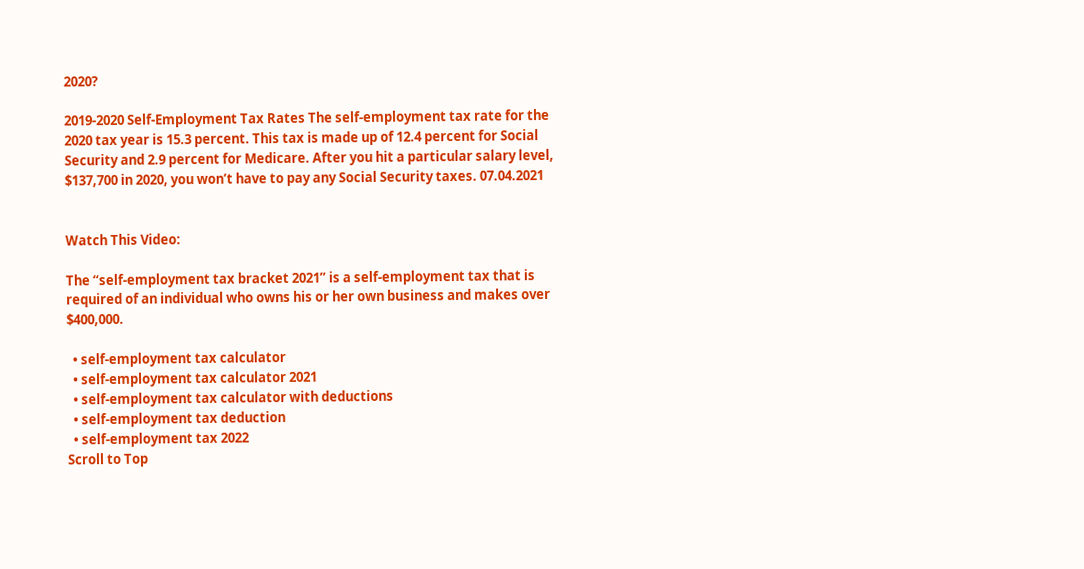2020?

2019-2020 Self-Employment Tax Rates The self-employment tax rate for the 2020 tax year is 15.3 percent. This tax is made up of 12.4 percent for Social Security and 2.9 percent for Medicare. After you hit a particular salary level, $137,700 in 2020, you won’t have to pay any Social Security taxes. 07.04.2021


Watch This Video:

The “self-employment tax bracket 2021” is a self-employment tax that is required of an individual who owns his or her own business and makes over $400,000.

  • self-employment tax calculator
  • self-employment tax calculator 2021
  • self-employment tax calculator with deductions
  • self-employment tax deduction
  • self-employment tax 2022
Scroll to Top